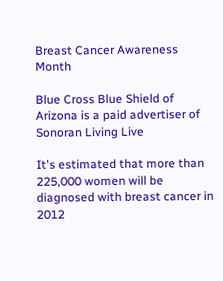Breast Cancer Awareness Month

Blue Cross Blue Shield of Arizona is a paid advertiser of Sonoran Living Live

It's estimated that more than 225,000 women will be diagnosed with breast cancer in 2012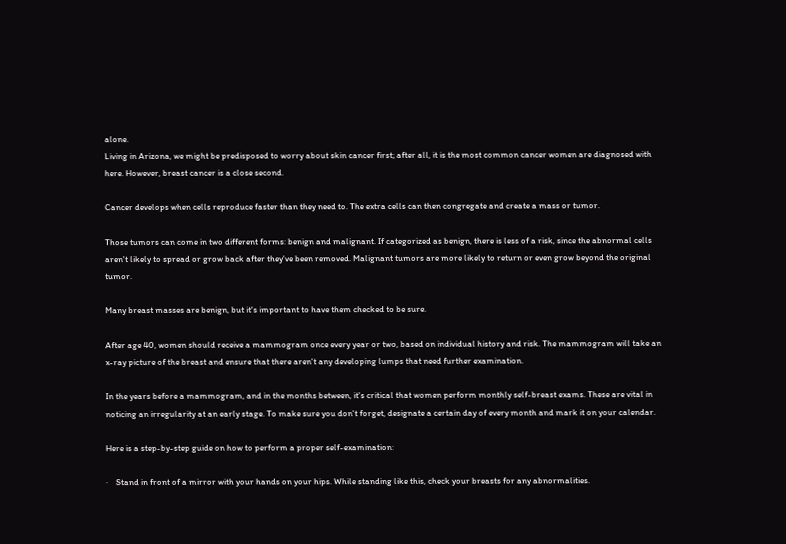alone.
Living in Arizona, we might be predisposed to worry about skin cancer first; after all, it is the most common cancer women are diagnosed with here. However, breast cancer is a close second.

Cancer develops when cells reproduce faster than they need to. The extra cells can then congregate and create a mass or tumor.

Those tumors can come in two different forms: benign and malignant. If categorized as benign, there is less of a risk, since the abnormal cells aren't likely to spread or grow back after they've been removed. Malignant tumors are more likely to return or even grow beyond the original tumor.

Many breast masses are benign, but it's important to have them checked to be sure.

After age 40, women should receive a mammogram once every year or two, based on individual history and risk. The mammogram will take an x-ray picture of the breast and ensure that there aren't any developing lumps that need further examination.

In the years before a mammogram, and in the months between, it's critical that women perform monthly self-breast exams. These are vital in noticing an irregularity at an early stage. To make sure you don't forget, designate a certain day of every month and mark it on your calendar.

Here is a step-by-step guide on how to perform a proper self-examination:

·    Stand in front of a mirror with your hands on your hips. While standing like this, check your breasts for any abnormalities.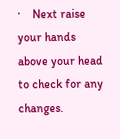·    Next raise your hands above your head to check for any changes.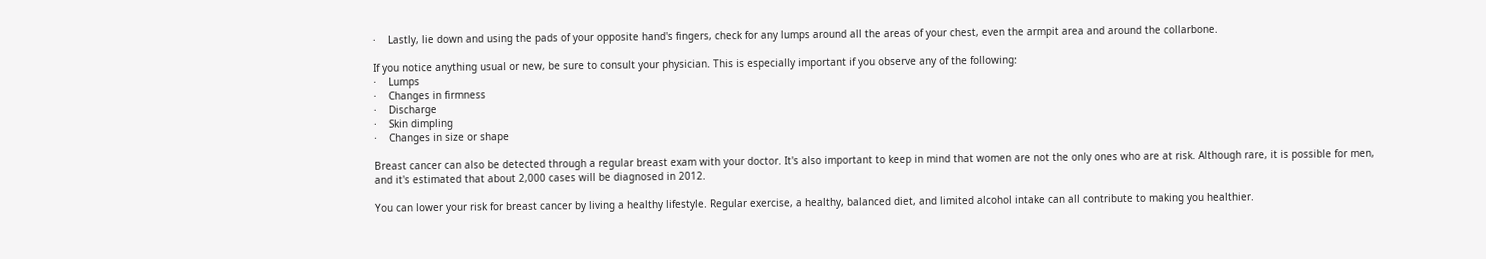·    Lastly, lie down and using the pads of your opposite hand's fingers, check for any lumps around all the areas of your chest, even the armpit area and around the collarbone.

If you notice anything usual or new, be sure to consult your physician. This is especially important if you observe any of the following:
·    Lumps
·    Changes in firmness
·    Discharge
·    Skin dimpling
·    Changes in size or shape

Breast cancer can also be detected through a regular breast exam with your doctor. It's also important to keep in mind that women are not the only ones who are at risk. Although rare, it is possible for men, and it's estimated that about 2,000 cases will be diagnosed in 2012.

You can lower your risk for breast cancer by living a healthy lifestyle. Regular exercise, a healthy, balanced diet, and limited alcohol intake can all contribute to making you healthier.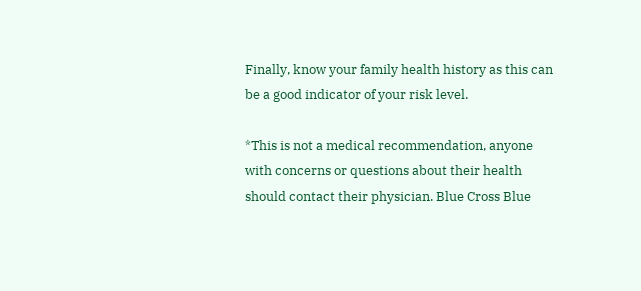Finally, know your family health history as this can be a good indicator of your risk level.

*This is not a medical recommendation, anyone with concerns or questions about their health should contact their physician. Blue Cross Blue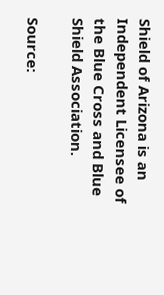Shield of Arizona is an Independent Licensee of the Blue Cross and Blue Shield Association.

Source: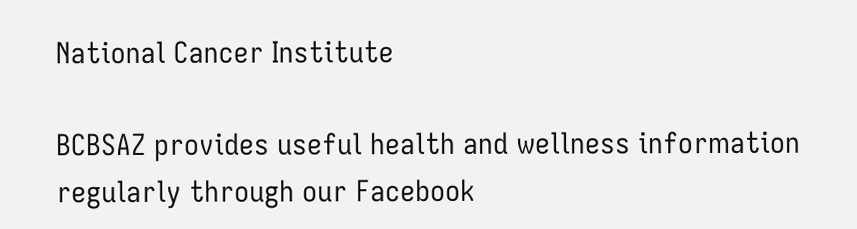National Cancer Institute

BCBSAZ provides useful health and wellness information regularly through our Facebook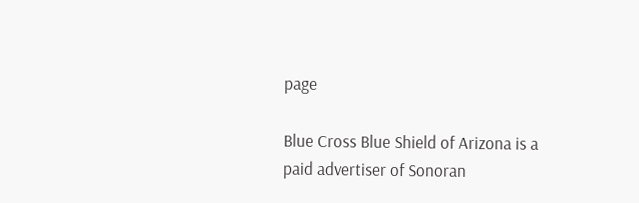page

Blue Cross Blue Shield of Arizona is a paid advertiser of Sonoran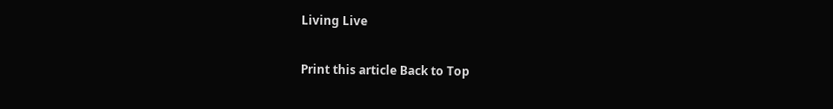Living Live

Print this article Back to Top